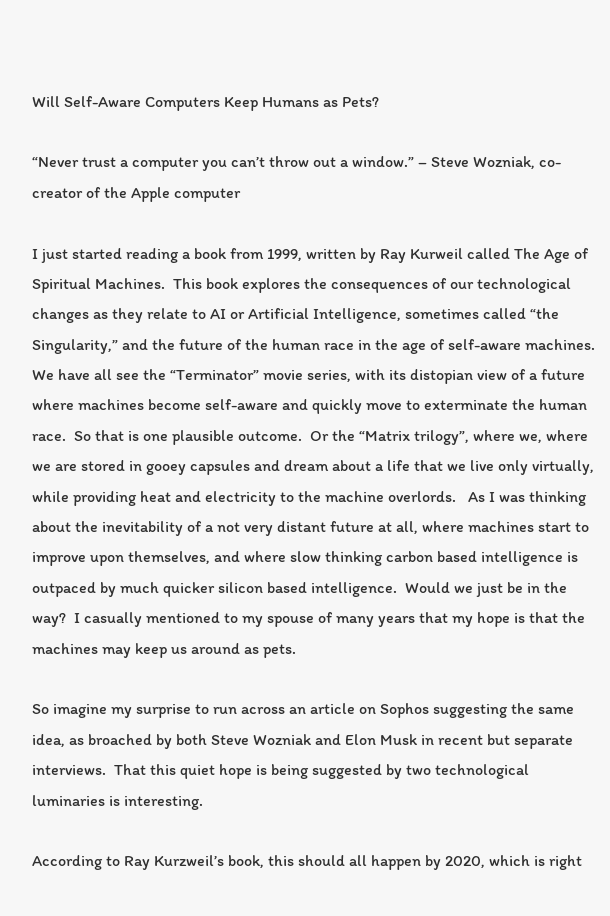Will Self-Aware Computers Keep Humans as Pets?

“Never trust a computer you can’t throw out a window.” – Steve Wozniak, co-creator of the Apple computer

I just started reading a book from 1999, written by Ray Kurweil called The Age of Spiritual Machines.  This book explores the consequences of our technological changes as they relate to AI or Artificial Intelligence, sometimes called “the Singularity,” and the future of the human race in the age of self-aware machines.  We have all see the “Terminator” movie series, with its distopian view of a future where machines become self-aware and quickly move to exterminate the human race.  So that is one plausible outcome.  Or the “Matrix trilogy”, where we, where we are stored in gooey capsules and dream about a life that we live only virtually, while providing heat and electricity to the machine overlords.   As I was thinking about the inevitability of a not very distant future at all, where machines start to improve upon themselves, and where slow thinking carbon based intelligence is outpaced by much quicker silicon based intelligence.  Would we just be in the way?  I casually mentioned to my spouse of many years that my hope is that the machines may keep us around as pets.

So imagine my surprise to run across an article on Sophos suggesting the same idea, as broached by both Steve Wozniak and Elon Musk in recent but separate interviews.  That this quiet hope is being suggested by two technological luminaries is interesting.

According to Ray Kurzweil’s book, this should all happen by 2020, which is right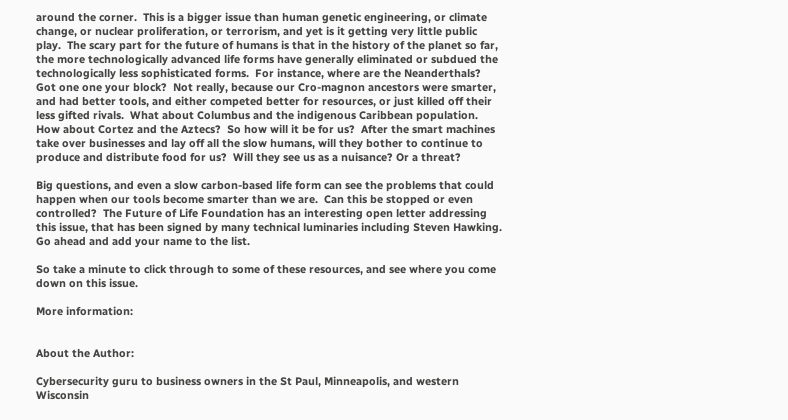around the corner.  This is a bigger issue than human genetic engineering, or climate change, or nuclear proliferation, or terrorism, and yet is it getting very little public play.  The scary part for the future of humans is that in the history of the planet so far, the more technologically advanced life forms have generally eliminated or subdued the technologically less sophisticated forms.  For instance, where are the Neanderthals?  Got one one your block?  Not really, because our Cro-magnon ancestors were smarter, and had better tools, and either competed better for resources, or just killed off their less gifted rivals.  What about Columbus and the indigenous Caribbean population. How about Cortez and the Aztecs?  So how will it be for us?  After the smart machines take over businesses and lay off all the slow humans, will they bother to continue to produce and distribute food for us?  Will they see us as a nuisance? Or a threat?

Big questions, and even a slow carbon-based life form can see the problems that could happen when our tools become smarter than we are.  Can this be stopped or even controlled?  The Future of Life Foundation has an interesting open letter addressing this issue, that has been signed by many technical luminaries including Steven Hawking.  Go ahead and add your name to the list.

So take a minute to click through to some of these resources, and see where you come down on this issue.

More information:


About the Author:

Cybersecurity guru to business owners in the St Paul, Minneapolis, and western Wisconsin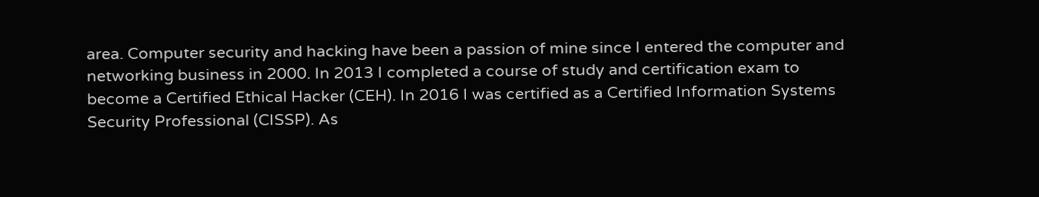area. Computer security and hacking have been a passion of mine since I entered the computer and networking business in 2000. In 2013 I completed a course of study and certification exam to become a Certified Ethical Hacker (CEH). In 2016 I was certified as a Certified Information Systems Security Professional (CISSP). As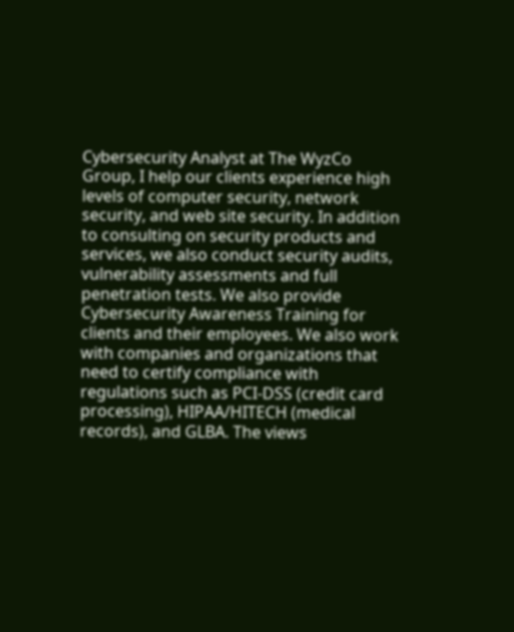Cybersecurity Analyst at The WyzCo Group, I help our clients experience high levels of computer security, network security, and web site security. In addition to consulting on security products and services, we also conduct security audits, vulnerability assessments and full penetration tests. We also provide Cybersecurity Awareness Training for clients and their employees. We also work with companies and organizations that need to certify compliance with regulations such as PCI-DSS (credit card processing), HIPAA/HITECH (medical records), and GLBA. The views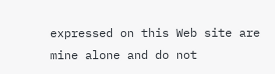expressed on this Web site are mine alone and do not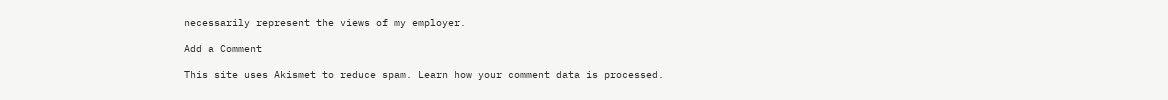necessarily represent the views of my employer.

Add a Comment

This site uses Akismet to reduce spam. Learn how your comment data is processed.